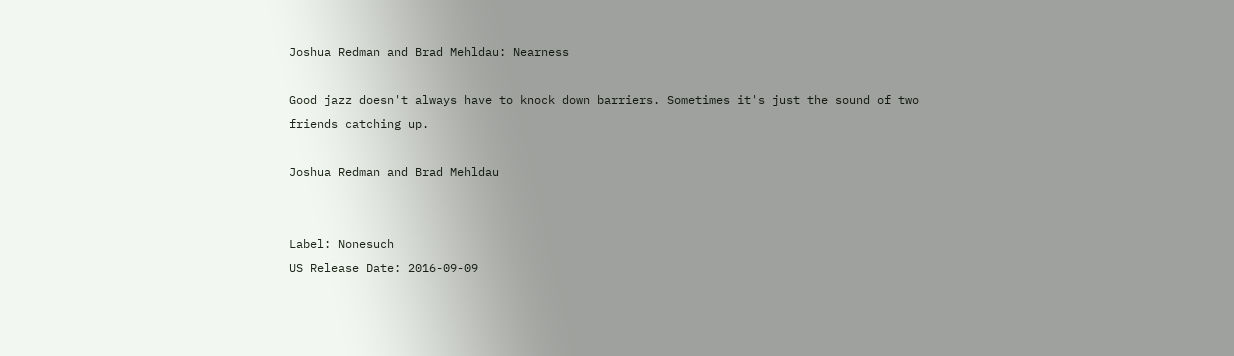Joshua Redman and Brad Mehldau: Nearness

Good jazz doesn't always have to knock down barriers. Sometimes it's just the sound of two friends catching up.

Joshua Redman and Brad Mehldau


Label: Nonesuch
US Release Date: 2016-09-09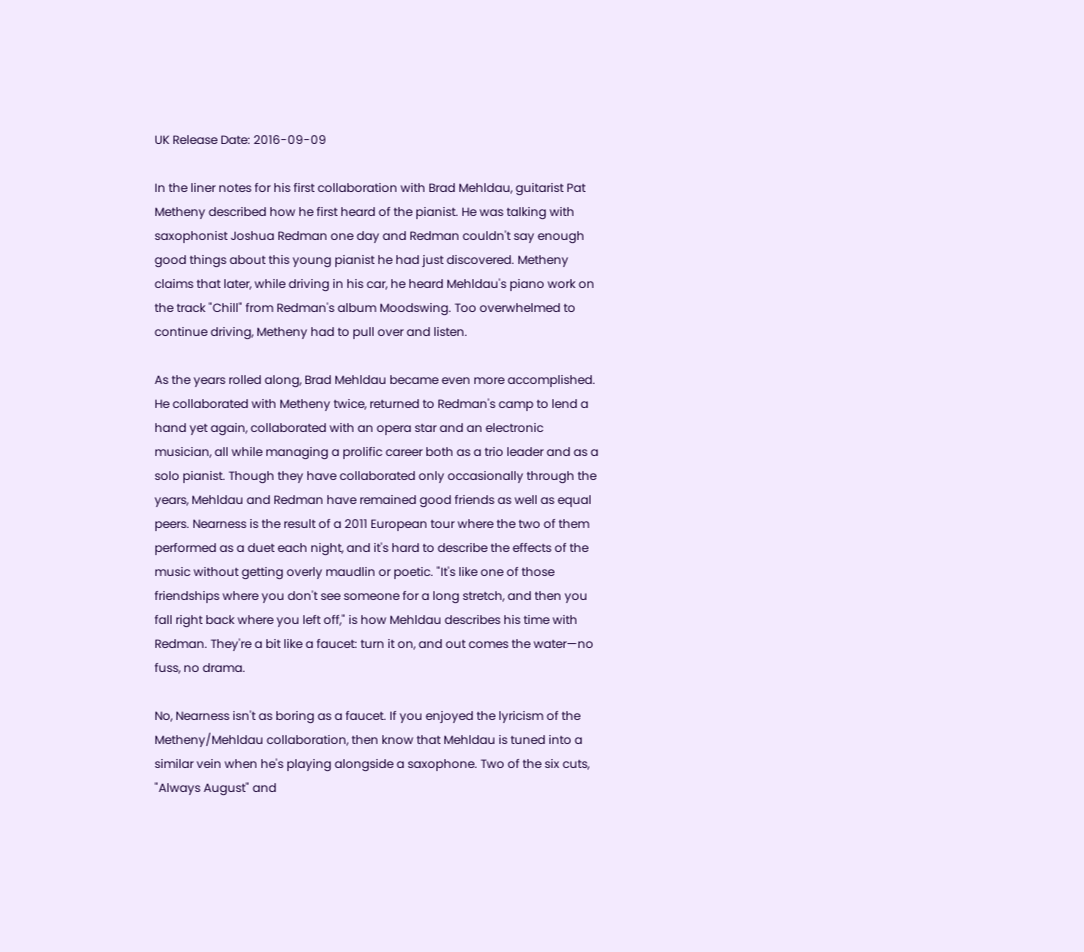UK Release Date: 2016-09-09

In the liner notes for his first collaboration with Brad Mehldau, guitarist Pat Metheny described how he first heard of the pianist. He was talking with saxophonist Joshua Redman one day and Redman couldn't say enough good things about this young pianist he had just discovered. Metheny claims that later, while driving in his car, he heard Mehldau's piano work on the track "Chill" from Redman's album Moodswing. Too overwhelmed to continue driving, Metheny had to pull over and listen.

As the years rolled along, Brad Mehldau became even more accomplished. He collaborated with Metheny twice, returned to Redman's camp to lend a hand yet again, collaborated with an opera star and an electronic musician, all while managing a prolific career both as a trio leader and as a solo pianist. Though they have collaborated only occasionally through the years, Mehldau and Redman have remained good friends as well as equal peers. Nearness is the result of a 2011 European tour where the two of them performed as a duet each night, and it's hard to describe the effects of the music without getting overly maudlin or poetic. "It's like one of those friendships where you don't see someone for a long stretch, and then you fall right back where you left off," is how Mehldau describes his time with Redman. They're a bit like a faucet: turn it on, and out comes the water—no fuss, no drama.

No, Nearness isn't as boring as a faucet. If you enjoyed the lyricism of the Metheny/Mehldau collaboration, then know that Mehldau is tuned into a similar vein when he's playing alongside a saxophone. Two of the six cuts, "Always August" and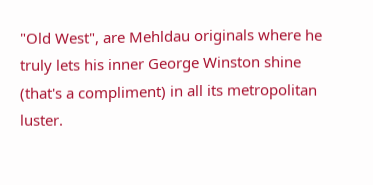"Old West", are Mehldau originals where he truly lets his inner George Winston shine (that's a compliment) in all its metropolitan luster.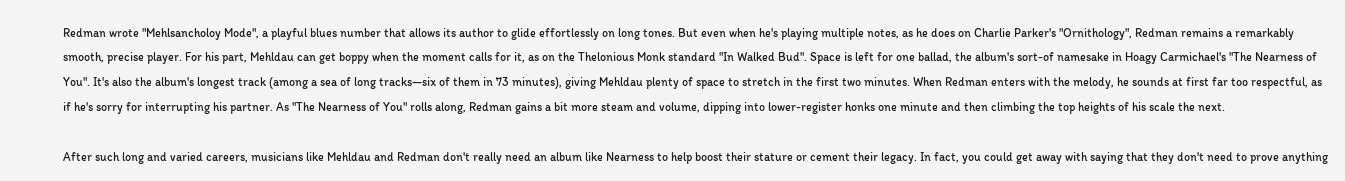Redman wrote "Mehlsancholoy Mode", a playful blues number that allows its author to glide effortlessly on long tones. But even when he's playing multiple notes, as he does on Charlie Parker's "Ornithology", Redman remains a remarkably smooth, precise player. For his part, Mehldau can get boppy when the moment calls for it, as on the Thelonious Monk standard "In Walked Bud". Space is left for one ballad, the album's sort-of namesake in Hoagy Carmichael's "The Nearness of You". It's also the album's longest track (among a sea of long tracks—six of them in 73 minutes), giving Mehldau plenty of space to stretch in the first two minutes. When Redman enters with the melody, he sounds at first far too respectful, as if he's sorry for interrupting his partner. As "The Nearness of You" rolls along, Redman gains a bit more steam and volume, dipping into lower-register honks one minute and then climbing the top heights of his scale the next.

After such long and varied careers, musicians like Mehldau and Redman don't really need an album like Nearness to help boost their stature or cement their legacy. In fact, you could get away with saying that they don't need to prove anything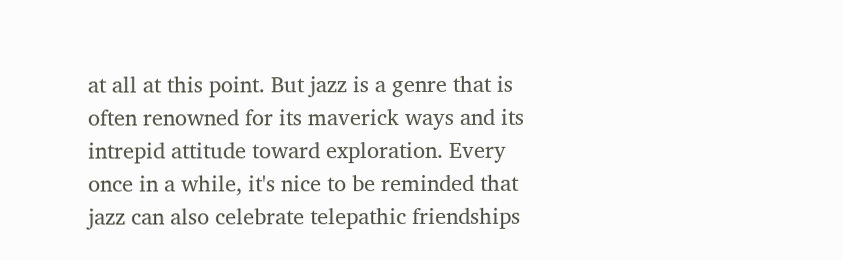at all at this point. But jazz is a genre that is often renowned for its maverick ways and its intrepid attitude toward exploration. Every once in a while, it's nice to be reminded that jazz can also celebrate telepathic friendships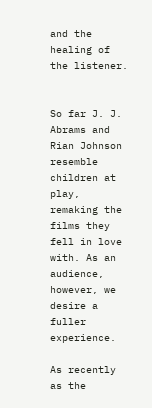and the healing of the listener.


So far J. J. Abrams and Rian Johnson resemble children at play, remaking the films they fell in love with. As an audience, however, we desire a fuller experience.

As recently as the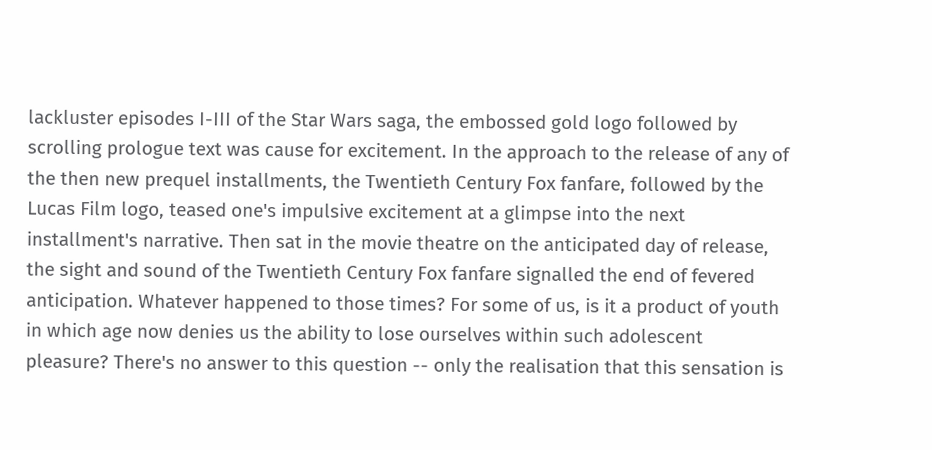lackluster episodes I-III of the Star Wars saga, the embossed gold logo followed by scrolling prologue text was cause for excitement. In the approach to the release of any of the then new prequel installments, the Twentieth Century Fox fanfare, followed by the Lucas Film logo, teased one's impulsive excitement at a glimpse into the next installment's narrative. Then sat in the movie theatre on the anticipated day of release, the sight and sound of the Twentieth Century Fox fanfare signalled the end of fevered anticipation. Whatever happened to those times? For some of us, is it a product of youth in which age now denies us the ability to lose ourselves within such adolescent pleasure? There's no answer to this question -- only the realisation that this sensation is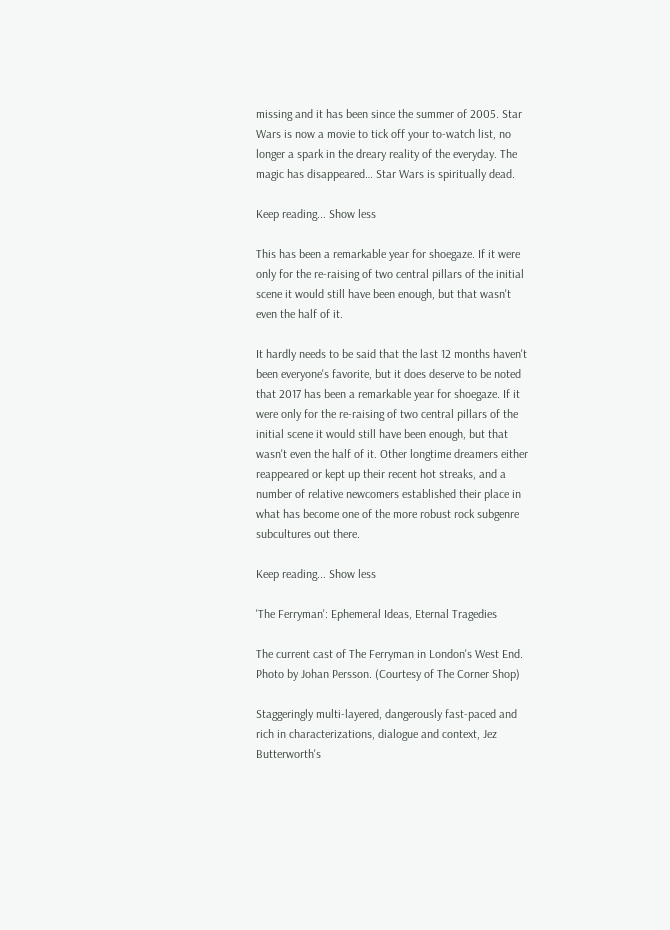missing and it has been since the summer of 2005. Star Wars is now a movie to tick off your to-watch list, no longer a spark in the dreary reality of the everyday. The magic has disappeared… Star Wars is spiritually dead.

Keep reading... Show less

This has been a remarkable year for shoegaze. If it were only for the re-raising of two central pillars of the initial scene it would still have been enough, but that wasn't even the half of it.

It hardly needs to be said that the last 12 months haven't been everyone's favorite, but it does deserve to be noted that 2017 has been a remarkable year for shoegaze. If it were only for the re-raising of two central pillars of the initial scene it would still have been enough, but that wasn't even the half of it. Other longtime dreamers either reappeared or kept up their recent hot streaks, and a number of relative newcomers established their place in what has become one of the more robust rock subgenre subcultures out there.

Keep reading... Show less

'The Ferryman': Ephemeral Ideas, Eternal Tragedies

The current cast of The Ferryman in London's West End. Photo by Johan Persson. (Courtesy of The Corner Shop)

Staggeringly multi-layered, dangerously fast-paced and rich in characterizations, dialogue and context, Jez Butterworth's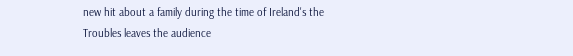new hit about a family during the time of Ireland's the Troubles leaves the audience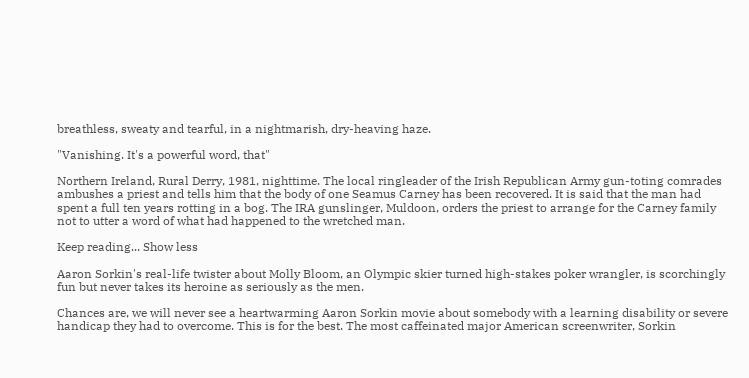breathless, sweaty and tearful, in a nightmarish, dry-heaving haze.

"Vanishing. It's a powerful word, that"

Northern Ireland, Rural Derry, 1981, nighttime. The local ringleader of the Irish Republican Army gun-toting comrades ambushes a priest and tells him that the body of one Seamus Carney has been recovered. It is said that the man had spent a full ten years rotting in a bog. The IRA gunslinger, Muldoon, orders the priest to arrange for the Carney family not to utter a word of what had happened to the wretched man.

Keep reading... Show less

Aaron Sorkin's real-life twister about Molly Bloom, an Olympic skier turned high-stakes poker wrangler, is scorchingly fun but never takes its heroine as seriously as the men.

Chances are, we will never see a heartwarming Aaron Sorkin movie about somebody with a learning disability or severe handicap they had to overcome. This is for the best. The most caffeinated major American screenwriter, Sorkin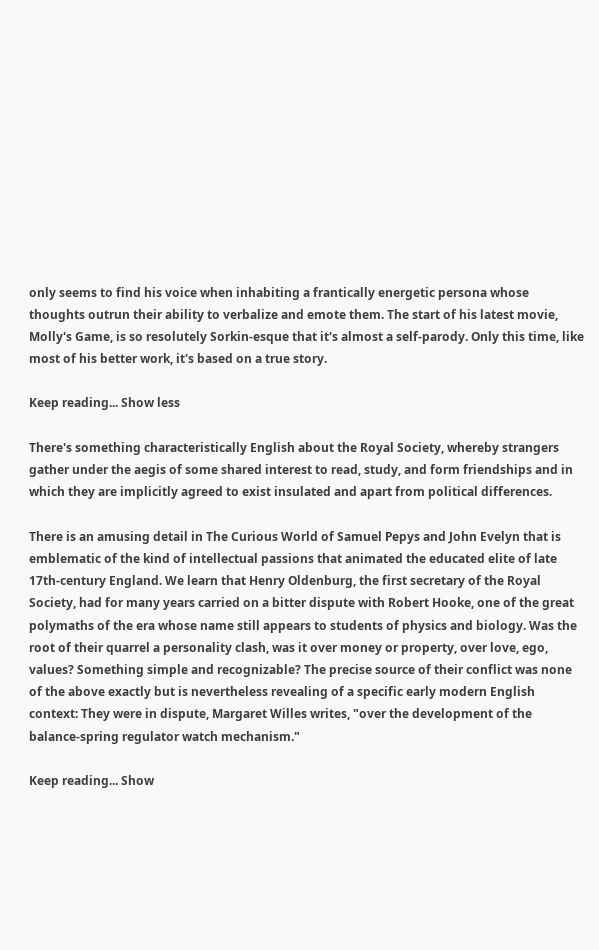only seems to find his voice when inhabiting a frantically energetic persona whose thoughts outrun their ability to verbalize and emote them. The start of his latest movie, Molly's Game, is so resolutely Sorkin-esque that it's almost a self-parody. Only this time, like most of his better work, it's based on a true story.

Keep reading... Show less

There's something characteristically English about the Royal Society, whereby strangers gather under the aegis of some shared interest to read, study, and form friendships and in which they are implicitly agreed to exist insulated and apart from political differences.

There is an amusing detail in The Curious World of Samuel Pepys and John Evelyn that is emblematic of the kind of intellectual passions that animated the educated elite of late 17th-century England. We learn that Henry Oldenburg, the first secretary of the Royal Society, had for many years carried on a bitter dispute with Robert Hooke, one of the great polymaths of the era whose name still appears to students of physics and biology. Was the root of their quarrel a personality clash, was it over money or property, over love, ego, values? Something simple and recognizable? The precise source of their conflict was none of the above exactly but is nevertheless revealing of a specific early modern English context: They were in dispute, Margaret Willes writes, "over the development of the balance-spring regulator watch mechanism."

Keep reading... Show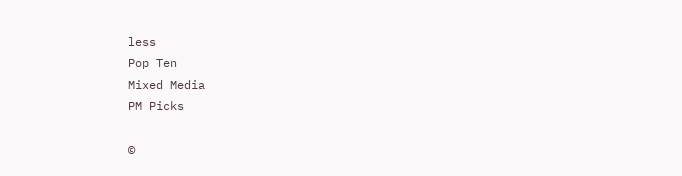less
Pop Ten
Mixed Media
PM Picks

©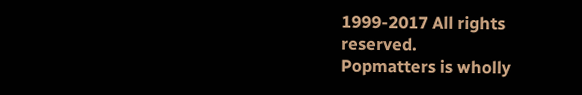1999-2017 All rights reserved.
Popmatters is wholly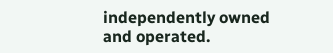independently owned and operated.